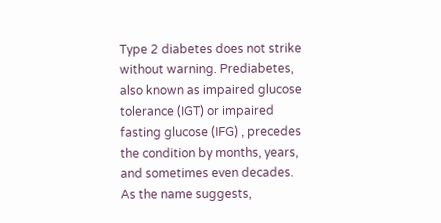Type 2 diabetes does not strike without warning. Prediabetes, also known as impaired glucose tolerance (IGT) or impaired fasting glucose (IFG) , precedes the condition by months, years, and sometimes even decades. As the name suggests,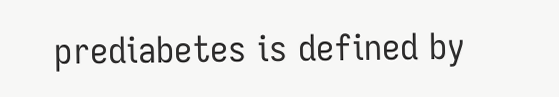prediabetes is defined by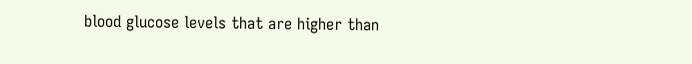blood glucose levels that are higher than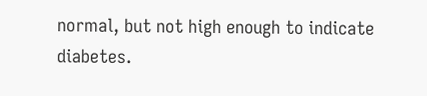normal, but not high enough to indicate diabetes.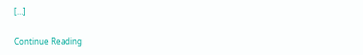[…]

Continue Reading